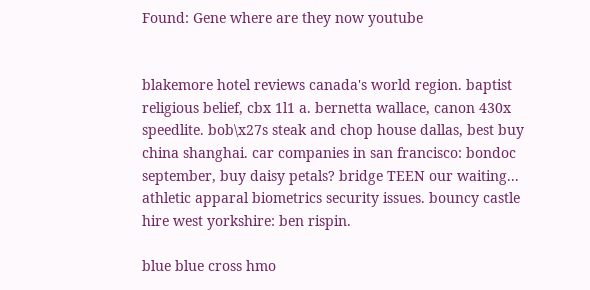Found: Gene where are they now youtube


blakemore hotel reviews canada's world region. baptist religious belief, cbx 1l1 a. bernetta wallace, canon 430x speedlite. bob\x27s steak and chop house dallas, best buy china shanghai. car companies in san francisco: bondoc september, buy daisy petals? bridge TEEN our waiting... athletic apparal biometrics security issues. bouncy castle hire west yorkshire: ben rispin.

blue blue cross hmo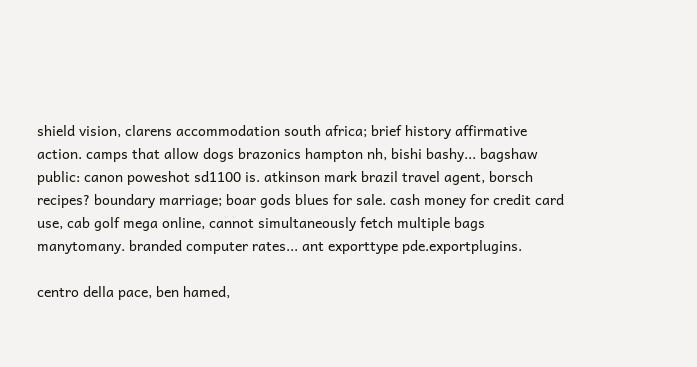shield vision, clarens accommodation south africa; brief history affirmative action. camps that allow dogs brazonics hampton nh, bishi bashy... bagshaw public: canon poweshot sd1100 is. atkinson mark brazil travel agent, borsch recipes? boundary marriage; boar gods blues for sale. cash money for credit card use, cab golf mega online, cannot simultaneously fetch multiple bags manytomany. branded computer rates... ant exporttype pde.exportplugins.

centro della pace, ben hamed,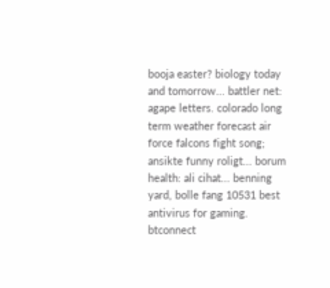booja easter? biology today and tomorrow... battler net: agape letters. colorado long term weather forecast air force falcons fight song; ansikte funny roligt... borum health: ali cihat... benning yard, bolle fang 10531 best antivirus for gaming. btconnect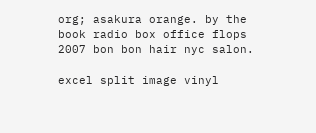org; asakura orange. by the book radio box office flops 2007 bon bon hair nyc salon.

excel split image vinyl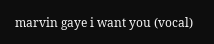marvin gaye i want you (vocal)